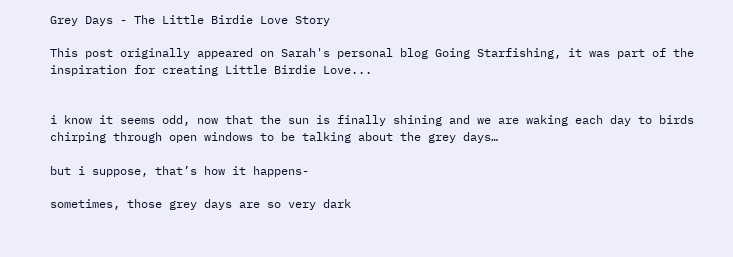Grey Days - The Little Birdie Love Story

This post originally appeared on Sarah's personal blog Going Starfishing, it was part of the inspiration for creating Little Birdie Love...


i know it seems odd, now that the sun is finally shining and we are waking each day to birds chirping through open windows to be talking about the grey days…

but i suppose, that’s how it happens-

sometimes, those grey days are so very dark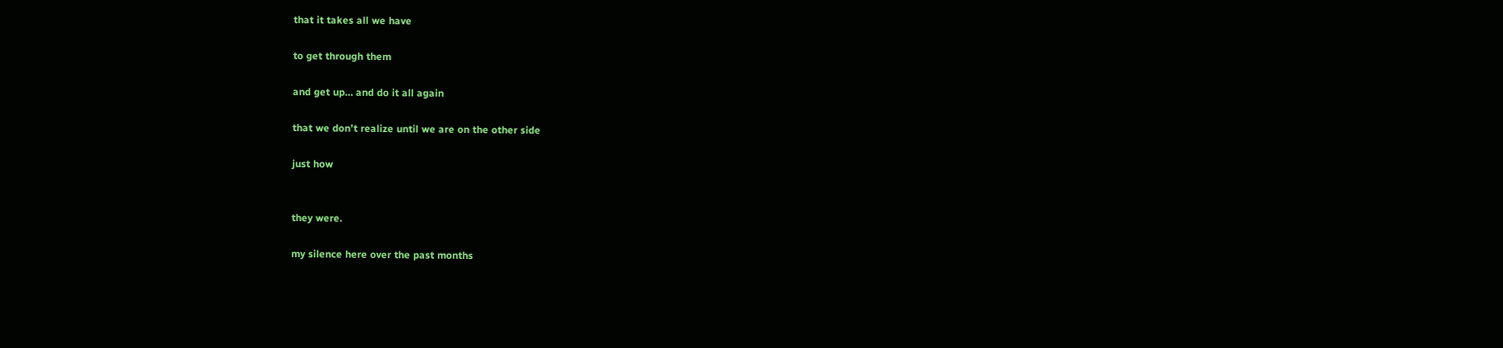that it takes all we have

to get through them

and get up… and do it all again

that we don’t realize until we are on the other side

just how


they were.

my silence here over the past months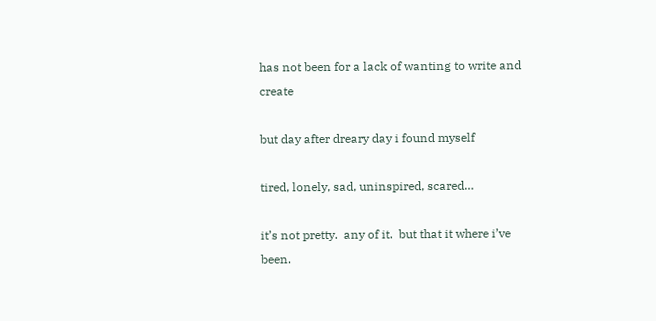has not been for a lack of wanting to write and create

but day after dreary day i found myself

tired, lonely, sad, uninspired, scared…

it’s not pretty.  any of it.  but that it where i’ve been.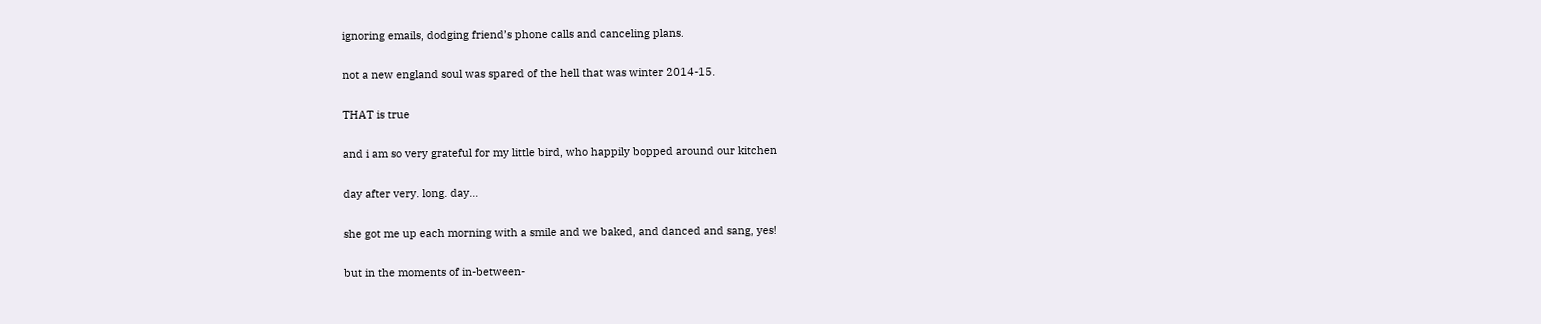ignoring emails, dodging friend’s phone calls and canceling plans.

not a new england soul was spared of the hell that was winter 2014-15.

THAT is true

and i am so very grateful for my little bird, who happily bopped around our kitchen

day after very. long. day…

she got me up each morning with a smile and we baked, and danced and sang, yes!

but in the moments of in-between-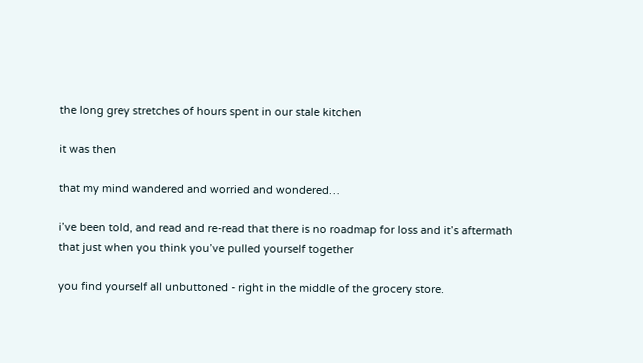the long grey stretches of hours spent in our stale kitchen

it was then

that my mind wandered and worried and wondered…

i’ve been told, and read and re-read that there is no roadmap for loss and it’s aftermath that just when you think you’ve pulled yourself together

you find yourself all unbuttoned - right in the middle of the grocery store.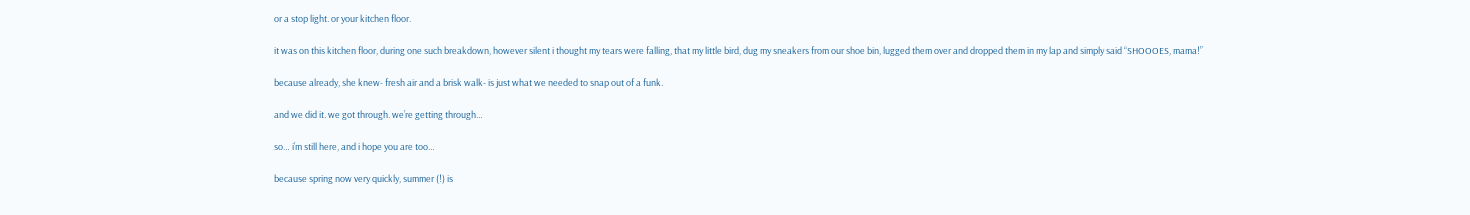or a stop light. or your kitchen floor.

it was on this kitchen floor, during one such breakdown, however silent i thought my tears were falling, that my little bird, dug my sneakers from our shoe bin, lugged them over and dropped them in my lap and simply said “SHOOOES, mama!”

because already, she knew- fresh air and a brisk walk- is just what we needed to snap out of a funk.

and we did it. we got through. we’re getting through…

so… i’m still here, and i hope you are too…

because spring now very quickly, summer (!) is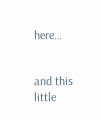here…


and this little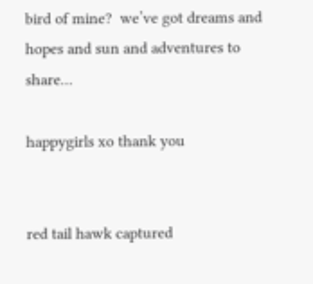bird of mine?  we’ve got dreams and hopes and sun and adventures to share…

happygirls xo thank you


red tail hawk captured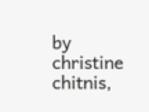by christine chitnis,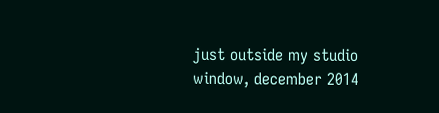just outside my studio window, december 2014